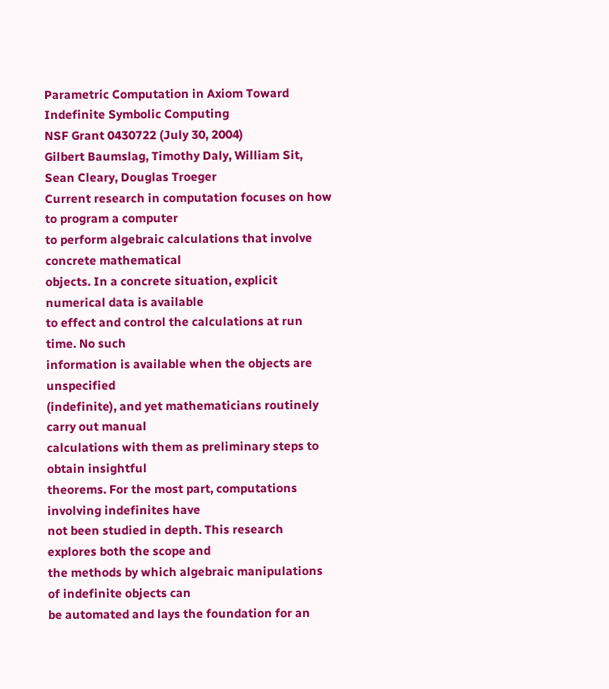Parametric Computation in Axiom Toward Indefinite Symbolic Computing
NSF Grant 0430722 (July 30, 2004)
Gilbert Baumslag, Timothy Daly, William Sit, Sean Cleary, Douglas Troeger
Current research in computation focuses on how to program a computer
to perform algebraic calculations that involve concrete mathematical
objects. In a concrete situation, explicit numerical data is available
to effect and control the calculations at run time. No such
information is available when the objects are unspecified
(indefinite), and yet mathematicians routinely carry out manual
calculations with them as preliminary steps to obtain insightful
theorems. For the most part, computations involving indefinites have
not been studied in depth. This research explores both the scope and
the methods by which algebraic manipulations of indefinite objects can
be automated and lays the foundation for an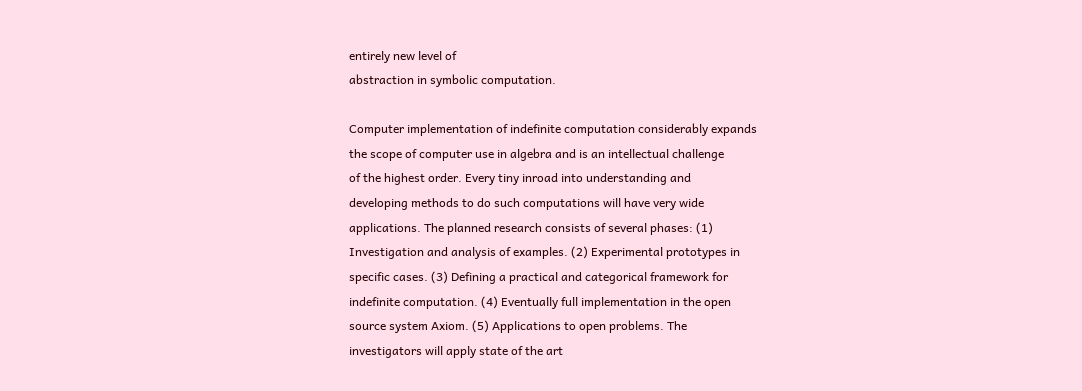entirely new level of
abstraction in symbolic computation.

Computer implementation of indefinite computation considerably expands
the scope of computer use in algebra and is an intellectual challenge
of the highest order. Every tiny inroad into understanding and
developing methods to do such computations will have very wide
applications. The planned research consists of several phases: (1)
Investigation and analysis of examples. (2) Experimental prototypes in
specific cases. (3) Defining a practical and categorical framework for
indefinite computation. (4) Eventually full implementation in the open
source system Axiom. (5) Applications to open problems. The
investigators will apply state of the art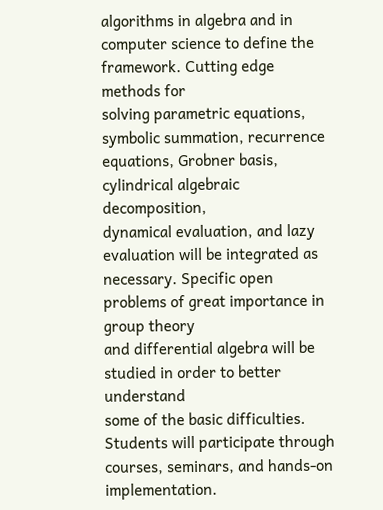algorithms in algebra and in
computer science to define the framework. Cutting edge methods for
solving parametric equations, symbolic summation, recurrence
equations, Grobner basis, cylindrical algebraic decomposition,
dynamical evaluation, and lazy evaluation will be integrated as
necessary. Specific open problems of great importance in group theory
and differential algebra will be studied in order to better understand
some of the basic difficulties. Students will participate through
courses, seminars, and hands-on implementation.